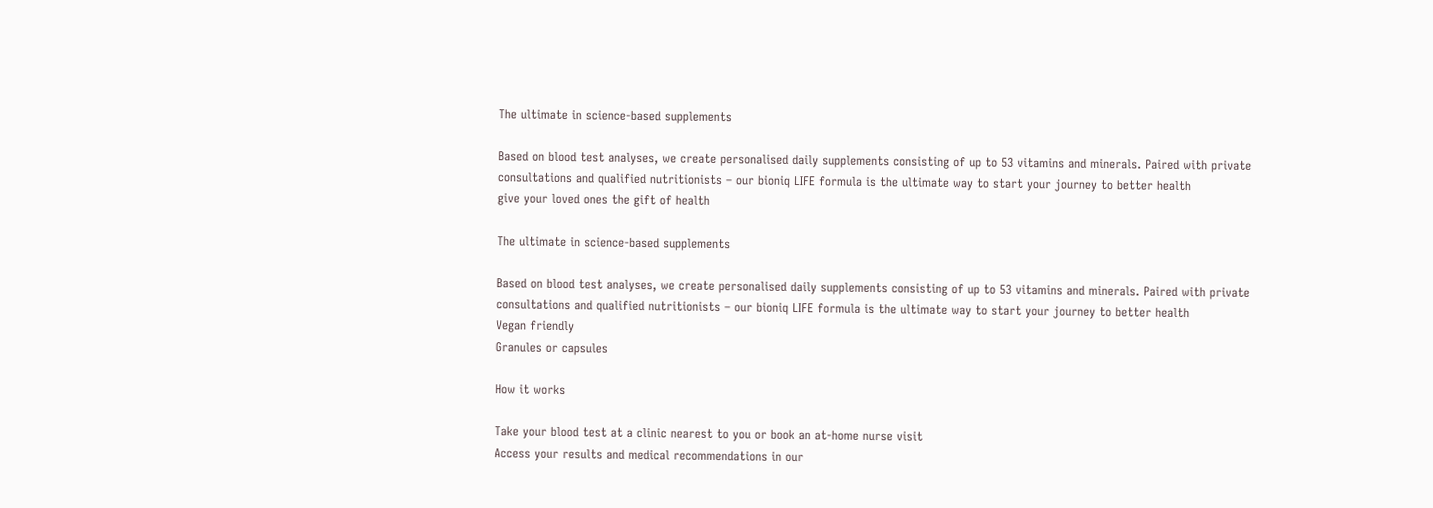The ultimate in science-based supplements

Based on blood test analyses, we create personalised daily supplements consisting of up to 53 vitamins and minerals. Paired with private consultations and qualified nutritionists – our bioniq LIFE formula is the ultimate way to start your journey to better health
give your loved ones the gift of health

The ultimate in science-based supplements

Based on blood test analyses, we create personalised daily supplements consisting of up to 53 vitamins and minerals. Paired with private consultations and qualified nutritionists – our bioniq LIFE formula is the ultimate way to start your journey to better health
Vegan friendly
Granules or capsules

How it works

Take your blood test at a clinic nearest to you or book an at-home nurse visit
Access your results and medical recommendations in our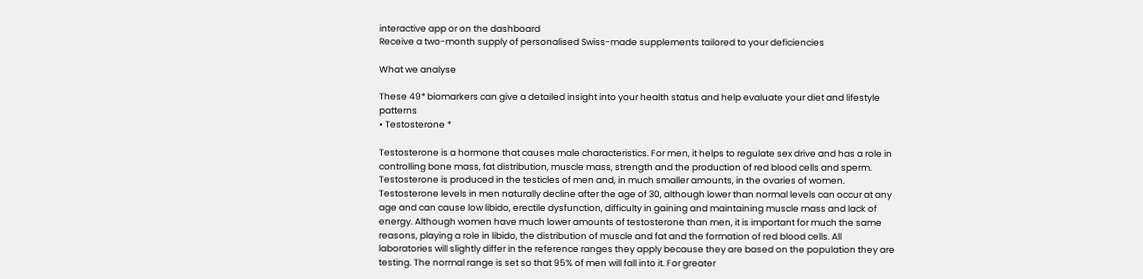interactive app or on the dashboard
Receive a two-month supply of personalised Swiss-made supplements tailored to your deficiencies

What we analyse

These 49* biomarkers can give a detailed insight into your health status and help evaluate your diet and lifestyle patterns
• Testosterone *

Testosterone is a hormone that causes male characteristics. For men, it helps to regulate sex drive and has a role in controlling bone mass, fat distribution, muscle mass, strength and the production of red blood cells and sperm. Testosterone is produced in the testicles of men and, in much smaller amounts, in the ovaries of women. Testosterone levels in men naturally decline after the age of 30, although lower than normal levels can occur at any age and can cause low libido, erectile dysfunction, difficulty in gaining and maintaining muscle mass and lack of energy. Although women have much lower amounts of testosterone than men, it is important for much the same reasons, playing a role in libido, the distribution of muscle and fat and the formation of red blood cells. All laboratories will slightly differ in the reference ranges they apply because they are based on the population they are testing. The normal range is set so that 95% of men will fall into it. For greater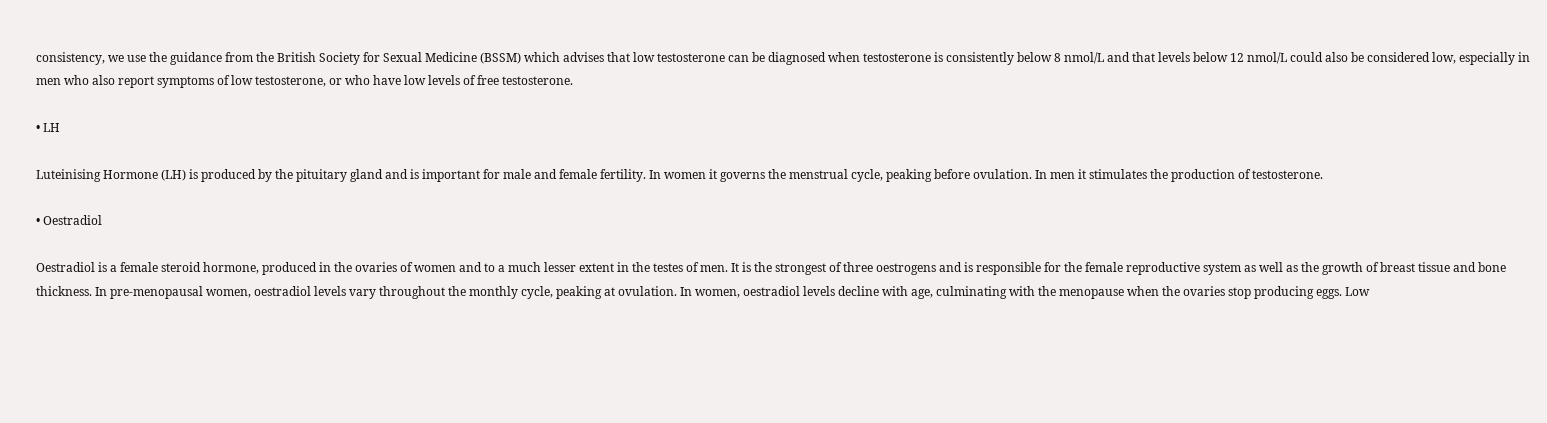consistency, we use the guidance from the British Society for Sexual Medicine (BSSM) which advises that low testosterone can be diagnosed when testosterone is consistently below 8 nmol/L and that levels below 12 nmol/L could also be considered low, especially in men who also report symptoms of low testosterone, or who have low levels of free testosterone.

• LH

Luteinising Hormone (LH) is produced by the pituitary gland and is important for male and female fertility. In women it governs the menstrual cycle, peaking before ovulation. In men it stimulates the production of testosterone.

• Oestradiol

Oestradiol is a female steroid hormone, produced in the ovaries of women and to a much lesser extent in the testes of men. It is the strongest of three oestrogens and is responsible for the female reproductive system as well as the growth of breast tissue and bone thickness. In pre-menopausal women, oestradiol levels vary throughout the monthly cycle, peaking at ovulation. In women, oestradiol levels decline with age, culminating with the menopause when the ovaries stop producing eggs. Low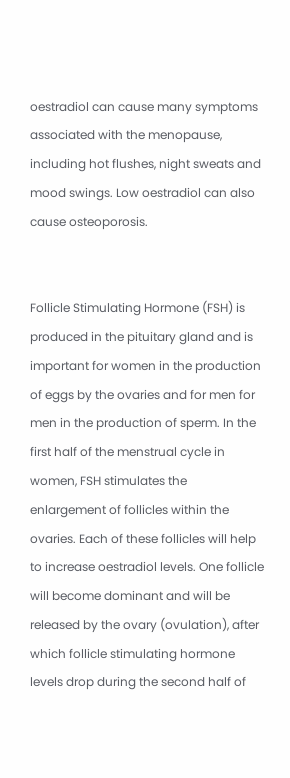oestradiol can cause many symptoms associated with the menopause, including hot flushes, night sweats and mood swings. Low oestradiol can also cause osteoporosis.


Follicle Stimulating Hormone (FSH) is produced in the pituitary gland and is important for women in the production of eggs by the ovaries and for men for men in the production of sperm. In the first half of the menstrual cycle in women, FSH stimulates the enlargement of follicles within the ovaries. Each of these follicles will help to increase oestradiol levels. One follicle will become dominant and will be released by the ovary (ovulation), after which follicle stimulating hormone levels drop during the second half of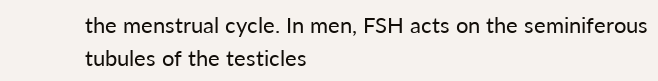the menstrual cycle. In men, FSH acts on the seminiferous tubules of the testicles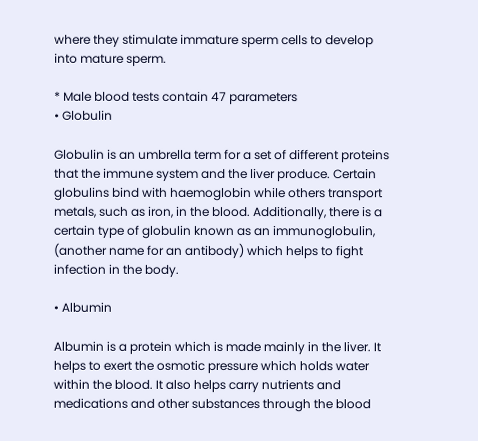where they stimulate immature sperm cells to develop into mature sperm.

* Male blood tests contain 47 parameters
• Globulin

Globulin is an umbrella term for a set of different proteins that the immune system and the liver produce. Certain globulins bind with haemoglobin while others transport metals, such as iron, in the blood. Additionally, there is a certain type of globulin known as an immunoglobulin, (another name for an antibody) which helps to fight infection in the body.

• Albumin

Albumin is a protein which is made mainly in the liver. It helps to exert the osmotic pressure which holds water within the blood. It also helps carry nutrients and medications and other substances through the blood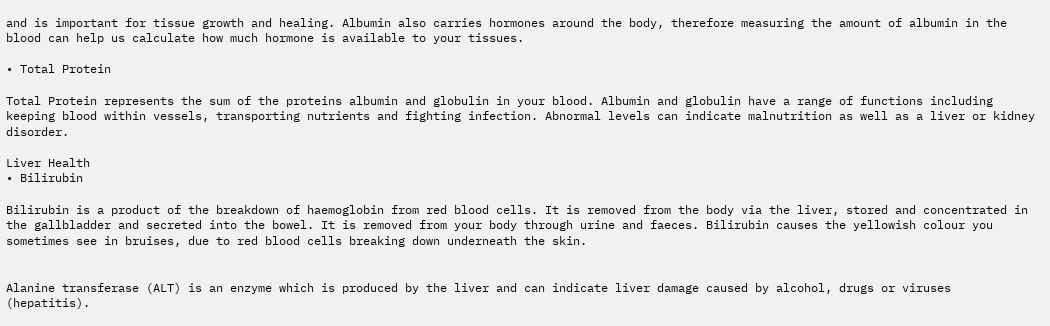and is important for tissue growth and healing. Albumin also carries hormones around the body, therefore measuring the amount of albumin in the blood can help us calculate how much hormone is available to your tissues.

• Total Protein

Total Protein represents the sum of the proteins albumin and globulin in your blood. Albumin and globulin have a range of functions including keeping blood within vessels, transporting nutrients and fighting infection. Abnormal levels can indicate malnutrition as well as a liver or kidney disorder.

Liver Health
• Bilirubin

Bilirubin is a product of the breakdown of haemoglobin from red blood cells. It is removed from the body via the liver, stored and concentrated in the gallbladder and secreted into the bowel. It is removed from your body through urine and faeces. Bilirubin causes the yellowish colour you sometimes see in bruises, due to red blood cells breaking down underneath the skin.


Alanine transferase (ALT) is an enzyme which is produced by the liver and can indicate liver damage caused by alcohol, drugs or viruses (hepatitis).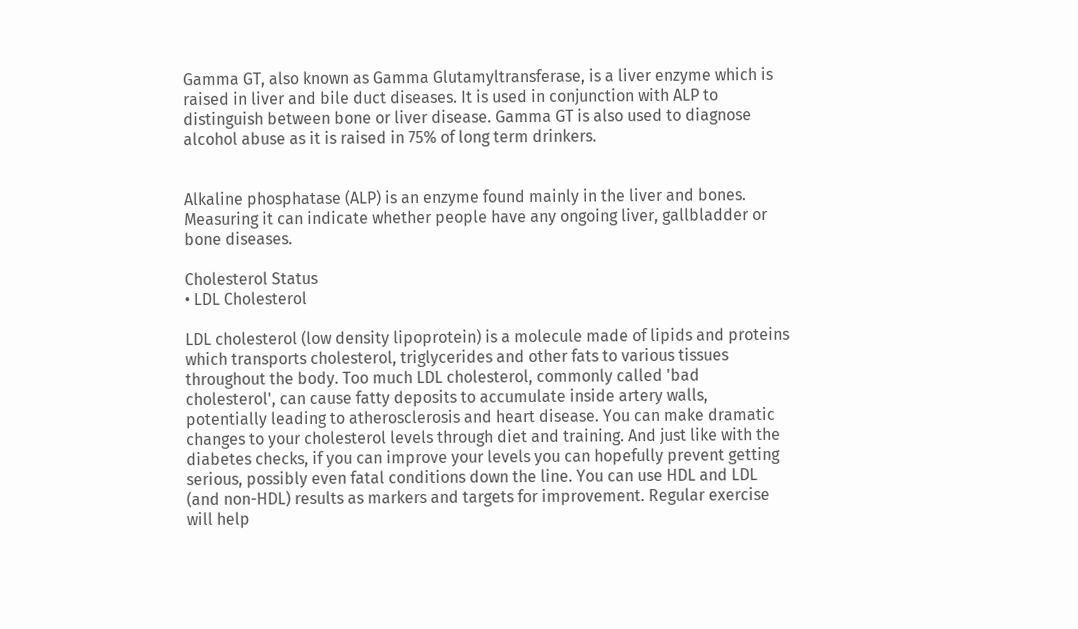Gamma GT, also known as Gamma Glutamyltransferase, is a liver enzyme which is raised in liver and bile duct diseases. It is used in conjunction with ALP to distinguish between bone or liver disease. Gamma GT is also used to diagnose alcohol abuse as it is raised in 75% of long term drinkers.


Alkaline phosphatase (ALP) is an enzyme found mainly in the liver and bones. Measuring it can indicate whether people have any ongoing liver, gallbladder or bone diseases.

Cholesterol Status
• LDL Cholesterol

LDL cholesterol (low density lipoprotein) is a molecule made of lipids and proteins which transports cholesterol, triglycerides and other fats to various tissues throughout the body. Too much LDL cholesterol, commonly called 'bad cholesterol', can cause fatty deposits to accumulate inside artery walls, potentially leading to atherosclerosis and heart disease. You can make dramatic changes to your cholesterol levels through diet and training. And just like with the diabetes checks, if you can improve your levels you can hopefully prevent getting serious, possibly even fatal conditions down the line. You can use HDL and LDL (and non-HDL) results as markers and targets for improvement. Regular exercise will help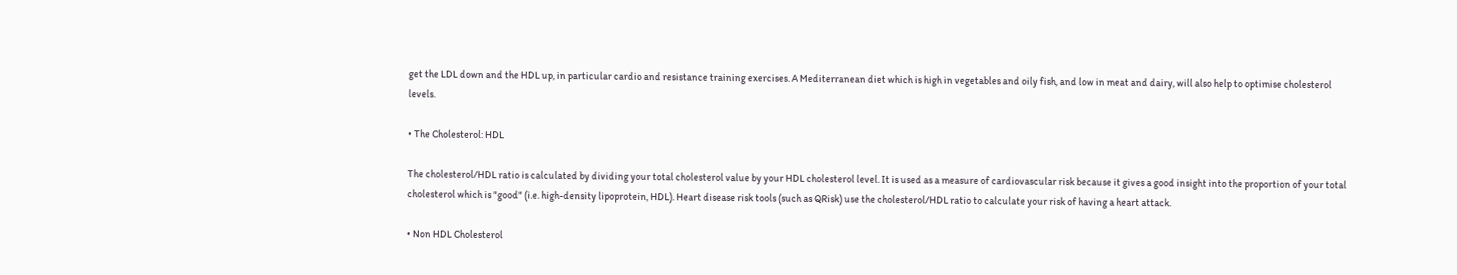get the LDL down and the HDL up, in particular cardio and resistance training exercises. A Mediterranean diet which is high in vegetables and oily fish, and low in meat and dairy, will also help to optimise cholesterol levels.

• The Cholesterol: HDL

The cholesterol/HDL ratio is calculated by dividing your total cholesterol value by your HDL cholesterol level. It is used as a measure of cardiovascular risk because it gives a good insight into the proportion of your total cholesterol which is "good" (i.e. high-density lipoprotein, HDL). Heart disease risk tools (such as QRisk) use the cholesterol/HDL ratio to calculate your risk of having a heart attack.

• Non HDL Cholesterol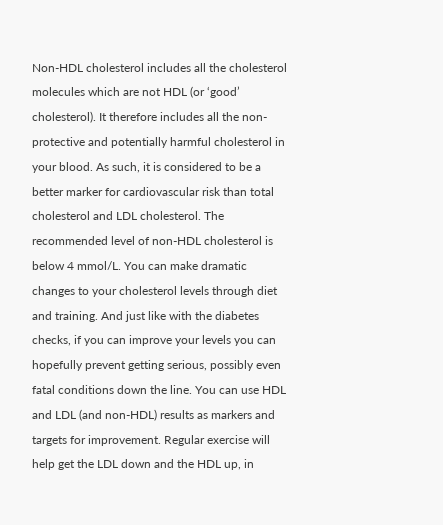Non-HDL cholesterol includes all the cholesterol molecules which are not HDL (or ‘good’ cholesterol). It therefore includes all the non-protective and potentially harmful cholesterol in your blood. As such, it is considered to be a better marker for cardiovascular risk than total cholesterol and LDL cholesterol. The recommended level of non-HDL cholesterol is below 4 mmol/L. You can make dramatic changes to your cholesterol levels through diet and training. And just like with the diabetes checks, if you can improve your levels you can hopefully prevent getting serious, possibly even fatal conditions down the line. You can use HDL and LDL (and non-HDL) results as markers and targets for improvement. Regular exercise will help get the LDL down and the HDL up, in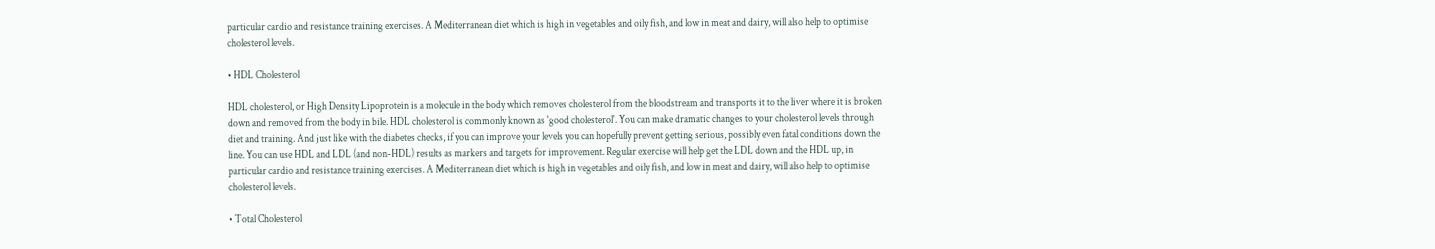particular cardio and resistance training exercises. A Mediterranean diet which is high in vegetables and oily fish, and low in meat and dairy, will also help to optimise cholesterol levels.

• HDL Cholesterol

HDL cholesterol, or High Density Lipoprotein is a molecule in the body which removes cholesterol from the bloodstream and transports it to the liver where it is broken down and removed from the body in bile. HDL cholesterol is commonly known as 'good cholesterol'. You can make dramatic changes to your cholesterol levels through diet and training. And just like with the diabetes checks, if you can improve your levels you can hopefully prevent getting serious, possibly even fatal conditions down the line. You can use HDL and LDL (and non-HDL) results as markers and targets for improvement. Regular exercise will help get the LDL down and the HDL up, in particular cardio and resistance training exercises. A Mediterranean diet which is high in vegetables and oily fish, and low in meat and dairy, will also help to optimise cholesterol levels.

• Total Cholesterol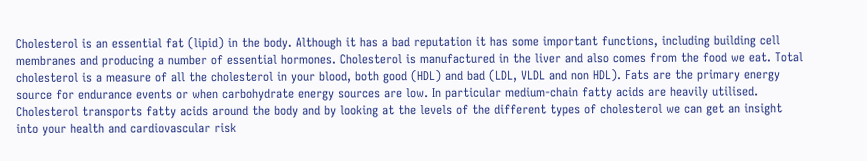Cholesterol is an essential fat (lipid) in the body. Although it has a bad reputation it has some important functions, including building cell membranes and producing a number of essential hormones. Cholesterol is manufactured in the liver and also comes from the food we eat. Total cholesterol is a measure of all the cholesterol in your blood, both good (HDL) and bad (LDL, VLDL and non HDL). Fats are the primary energy source for endurance events or when carbohydrate energy sources are low. In particular medium-chain fatty acids are heavily utilised. Cholesterol transports fatty acids around the body and by looking at the levels of the different types of cholesterol we can get an insight into your health and cardiovascular risk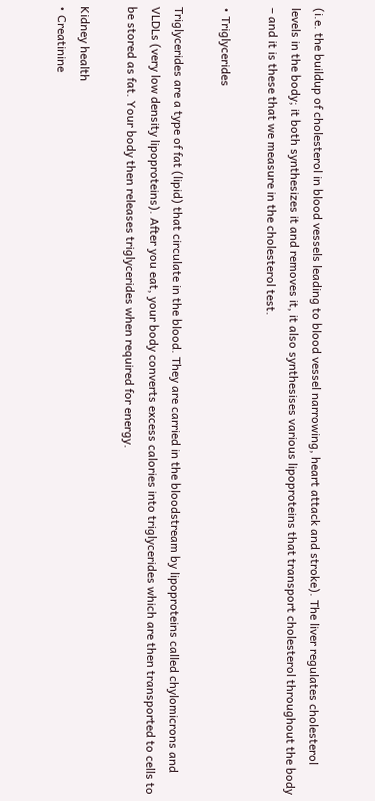(i.e. the buildup of cholesterol in blood vessels leading to blood vessel narrowing, heart attack and stroke). The liver regulates cholesterol levels in the body; it both synthesizes it and removes it, it also synthesises various lipoproteins that transport cholesterol throughout the body – and it is these that we measure in the cholesterol test.

• Triglycerides

Triglycerides are a type of fat (lipid) that circulate in the blood. They are carried in the bloodstream by lipoproteins called chylomicrons and VLDLs (very low density lipoproteins). After you eat, your body converts excess calories into triglycerides which are then transported to cells to be stored as fat. Your body then releases triglycerides when required for energy.

Kidney health
• Creatinine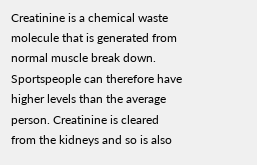Creatinine is a chemical waste molecule that is generated from normal muscle break down. Sportspeople can therefore have higher levels than the average person. Creatinine is cleared from the kidneys and so is also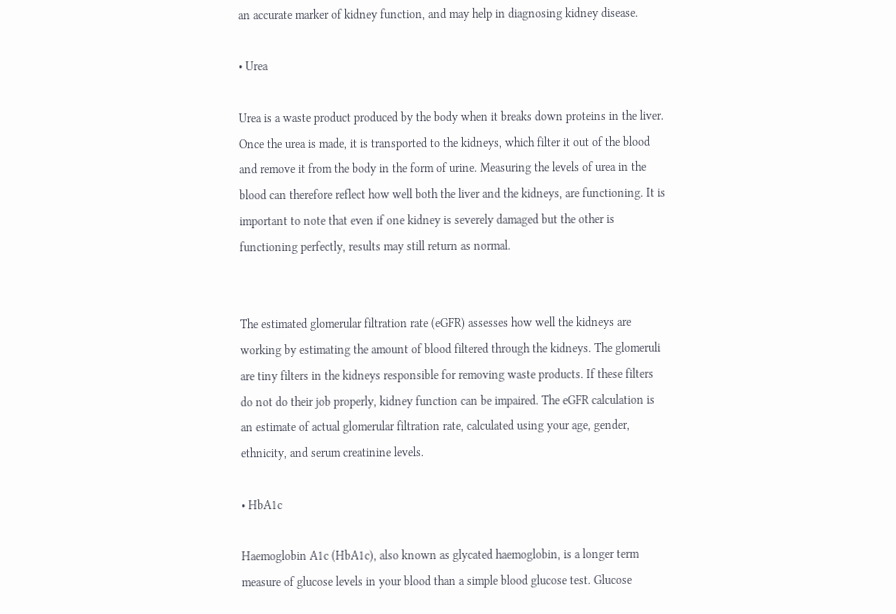an accurate marker of kidney function, and may help in diagnosing kidney disease.

• Urea

Urea is a waste product produced by the body when it breaks down proteins in the liver. Once the urea is made, it is transported to the kidneys, which filter it out of the blood and remove it from the body in the form of urine. Measuring the levels of urea in the blood can therefore reflect how well both the liver and the kidneys, are functioning. It is important to note that even if one kidney is severely damaged but the other is functioning perfectly, results may still return as normal.


The estimated glomerular filtration rate (eGFR) assesses how well the kidneys are working by estimating the amount of blood filtered through the kidneys. The glomeruli are tiny filters in the kidneys responsible for removing waste products. If these filters do not do their job properly, kidney function can be impaired. The eGFR calculation is an estimate of actual glomerular filtration rate, calculated using your age, gender, ethnicity, and serum creatinine levels.

• HbA1c

Haemoglobin A1c (HbA1c), also known as glycated haemoglobin, is a longer term measure of glucose levels in your blood than a simple blood glucose test. Glucose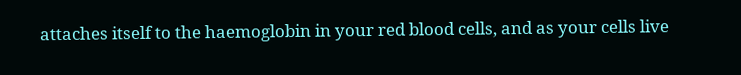attaches itself to the haemoglobin in your red blood cells, and as your cells live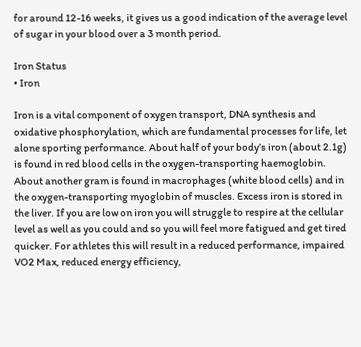for around 12-16 weeks, it gives us a good indication of the average level of sugar in your blood over a 3 month period.

Iron Status
• Iron

Iron is a vital component of oxygen transport, DNA synthesis and oxidative phosphorylation, which are fundamental processes for life, let alone sporting performance. About half of your body’s iron (about 2.1g) is found in red blood cells in the oxygen-transporting haemoglobin. About another gram is found in macrophages (white blood cells) and in the oxygen-transporting myoglobin of muscles. Excess iron is stored in the liver. If you are low on iron you will struggle to respire at the cellular level as well as you could and so you will feel more fatigued and get tired quicker. For athletes this will result in a reduced performance, impaired VO2 Max, reduced energy efficiency,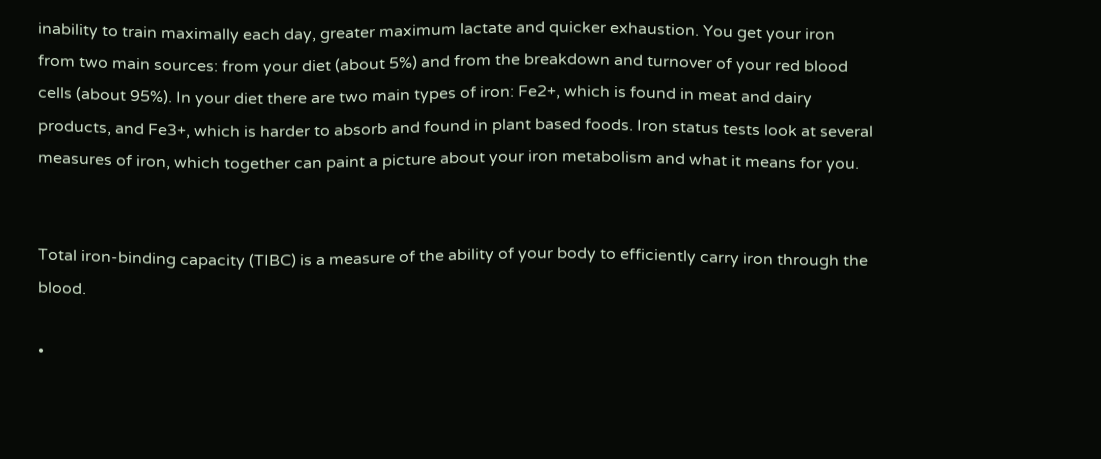inability to train maximally each day, greater maximum lactate and quicker exhaustion. You get your iron from two main sources: from your diet (about 5%) and from the breakdown and turnover of your red blood cells (about 95%). In your diet there are two main types of iron: Fe2+, which is found in meat and dairy products, and Fe3+, which is harder to absorb and found in plant based foods. Iron status tests look at several measures of iron, which together can paint a picture about your iron metabolism and what it means for you.


Total iron-binding capacity (TIBC) is a measure of the ability of your body to efficiently carry iron through the blood.

•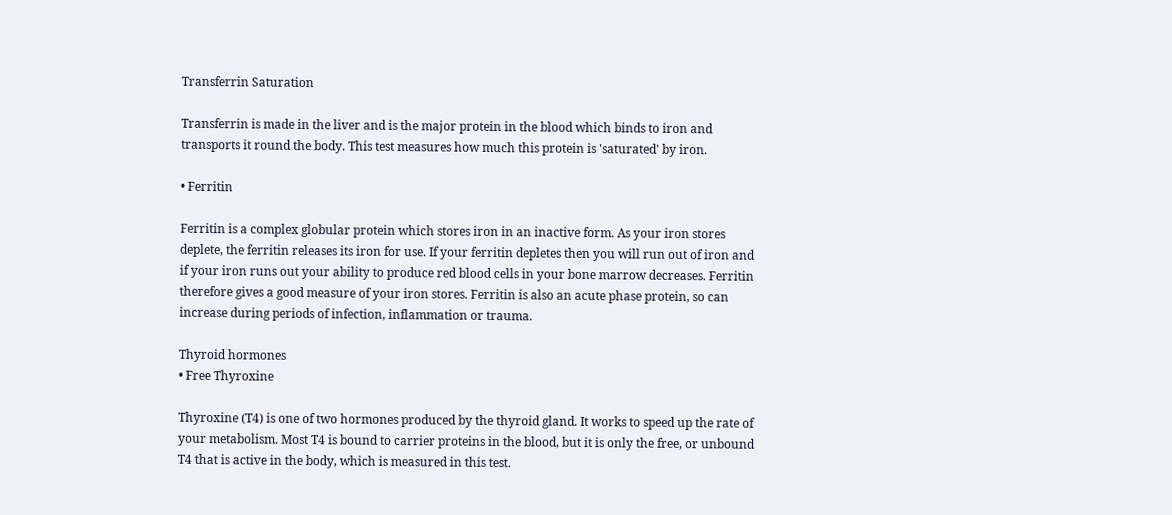Transferrin Saturation

Transferrin is made in the liver and is the major protein in the blood which binds to iron and transports it round the body. This test measures how much this protein is 'saturated' by iron.

• Ferritin

Ferritin is a complex globular protein which stores iron in an inactive form. As your iron stores deplete, the ferritin releases its iron for use. If your ferritin depletes then you will run out of iron and if your iron runs out your ability to produce red blood cells in your bone marrow decreases. Ferritin therefore gives a good measure of your iron stores. Ferritin is also an acute phase protein, so can increase during periods of infection, inflammation or trauma.

Thyroid hormones
• Free Thyroxine

Thyroxine (T4) is one of two hormones produced by the thyroid gland. It works to speed up the rate of your metabolism. Most T4 is bound to carrier proteins in the blood, but it is only the free, or unbound T4 that is active in the body, which is measured in this test.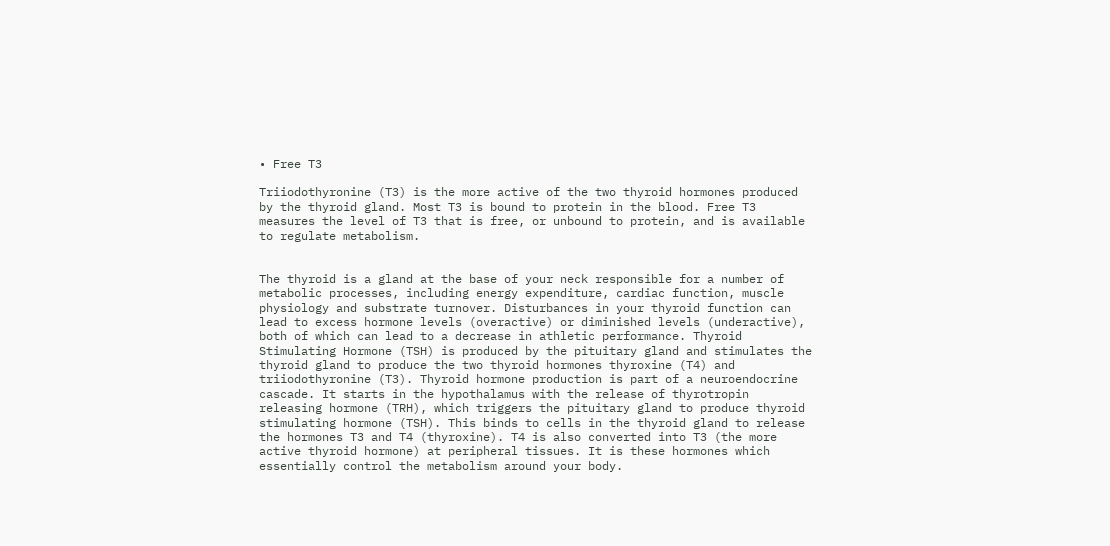• Free T3

Triiodothyronine (T3) is the more active of the two thyroid hormones produced by the thyroid gland. Most T3 is bound to protein in the blood. Free T3 measures the level of T3 that is free, or unbound to protein, and is available to regulate metabolism.


The thyroid is a gland at the base of your neck responsible for a number of metabolic processes, including energy expenditure, cardiac function, muscle physiology and substrate turnover. Disturbances in your thyroid function can lead to excess hormone levels (overactive) or diminished levels (underactive), both of which can lead to a decrease in athletic performance. Thyroid Stimulating Hormone (TSH) is produced by the pituitary gland and stimulates the thyroid gland to produce the two thyroid hormones thyroxine (T4) and triiodothyronine (T3). Thyroid hormone production is part of a neuroendocrine cascade. It starts in the hypothalamus with the release of thyrotropin releasing hormone (TRH), which triggers the pituitary gland to produce thyroid stimulating hormone (TSH). This binds to cells in the thyroid gland to release the hormones T3 and T4 (thyroxine). T4 is also converted into T3 (the more active thyroid hormone) at peripheral tissues. It is these hormones which essentially control the metabolism around your body.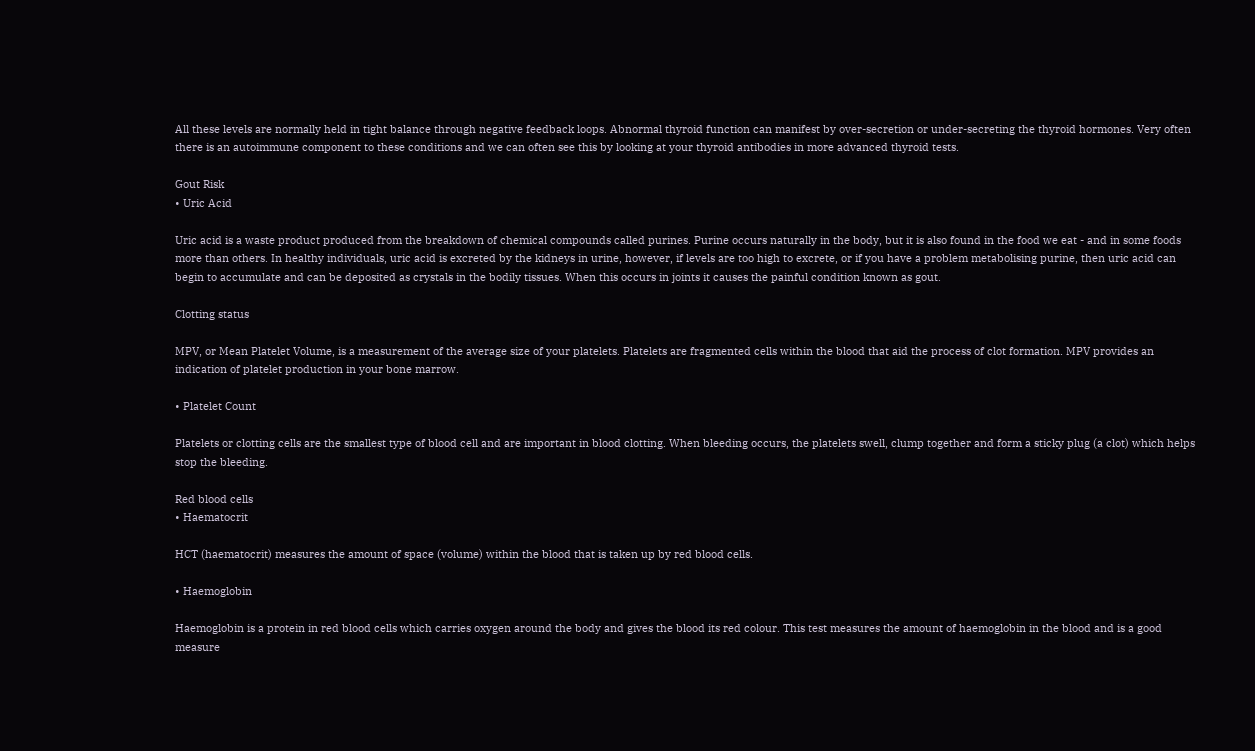All these levels are normally held in tight balance through negative feedback loops. Abnormal thyroid function can manifest by over-secretion or under-secreting the thyroid hormones. Very often there is an autoimmune component to these conditions and we can often see this by looking at your thyroid antibodies in more advanced thyroid tests.

Gout Risk
• Uric Acid

Uric acid is a waste product produced from the breakdown of chemical compounds called purines. Purine occurs naturally in the body, but it is also found in the food we eat - and in some foods more than others. In healthy individuals, uric acid is excreted by the kidneys in urine, however, if levels are too high to excrete, or if you have a problem metabolising purine, then uric acid can begin to accumulate and can be deposited as crystals in the bodily tissues. When this occurs in joints it causes the painful condition known as gout.

Clotting status

MPV, or Mean Platelet Volume, is a measurement of the average size of your platelets. Platelets are fragmented cells within the blood that aid the process of clot formation. MPV provides an indication of platelet production in your bone marrow.

• Platelet Count

Platelets or clotting cells are the smallest type of blood cell and are important in blood clotting. When bleeding occurs, the platelets swell, clump together and form a sticky plug (a clot) which helps stop the bleeding.

Red blood cells
• Haematocrit

HCT (haematocrit) measures the amount of space (volume) within the blood that is taken up by red blood cells.

• Haemoglobin

Haemoglobin is a protein in red blood cells which carries oxygen around the body and gives the blood its red colour. This test measures the amount of haemoglobin in the blood and is a good measure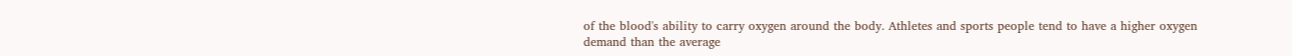of the blood's ability to carry oxygen around the body. Athletes and sports people tend to have a higher oxygen demand than the average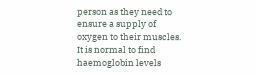person as they need to ensure a supply of oxygen to their muscles. It is normal to find haemoglobin levels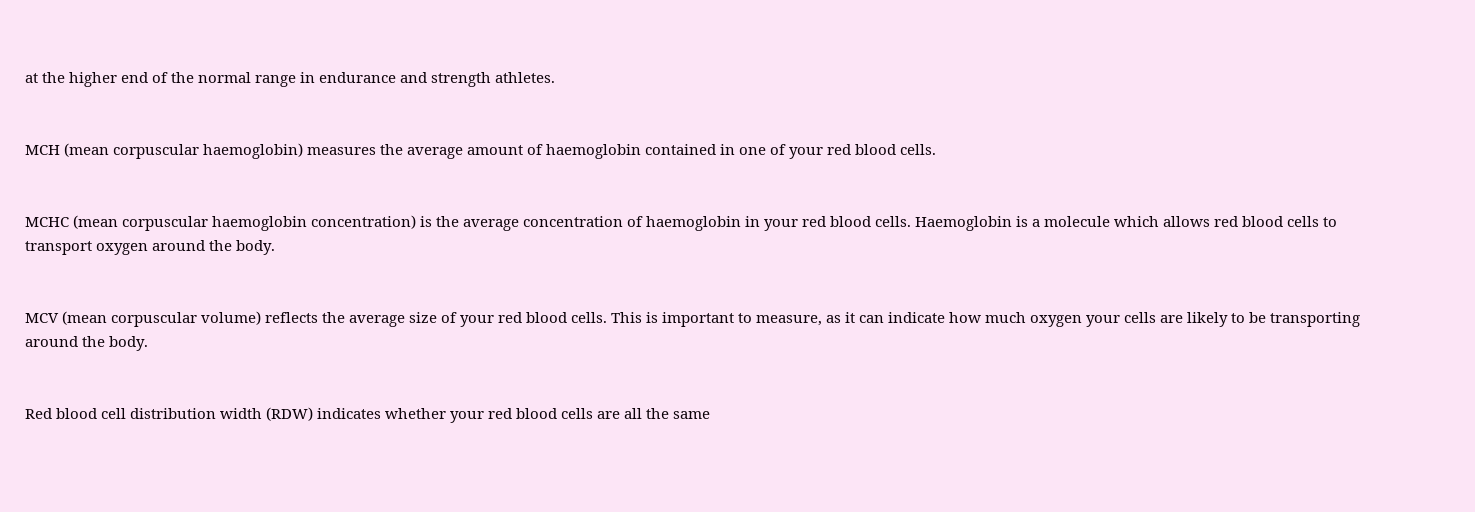at the higher end of the normal range in endurance and strength athletes.


MCH (mean corpuscular haemoglobin) measures the average amount of haemoglobin contained in one of your red blood cells.


MCHC (mean corpuscular haemoglobin concentration) is the average concentration of haemoglobin in your red blood cells. Haemoglobin is a molecule which allows red blood cells to transport oxygen around the body.


MCV (mean corpuscular volume) reflects the average size of your red blood cells. This is important to measure, as it can indicate how much oxygen your cells are likely to be transporting around the body.


Red blood cell distribution width (RDW) indicates whether your red blood cells are all the same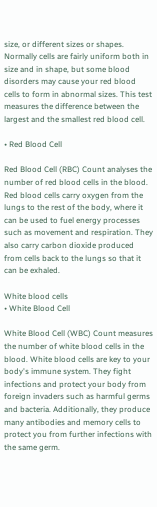size, or different sizes or shapes. Normally cells are fairly uniform both in size and in shape, but some blood disorders may cause your red blood cells to form in abnormal sizes. This test measures the difference between the largest and the smallest red blood cell.

• Red Blood Cell

Red Blood Cell (RBC) Count analyses the number of red blood cells in the blood. Red blood cells carry oxygen from the lungs to the rest of the body, where it can be used to fuel energy processes such as movement and respiration. They also carry carbon dioxide produced from cells back to the lungs so that it can be exhaled.

White blood cells
• White Blood Cell

White Blood Cell (WBC) Count measures the number of white blood cells in the blood. White blood cells are key to your body's immune system. They fight infections and protect your body from foreign invaders such as harmful germs and bacteria. Additionally, they produce many antibodies and memory cells to protect you from further infections with the same germ.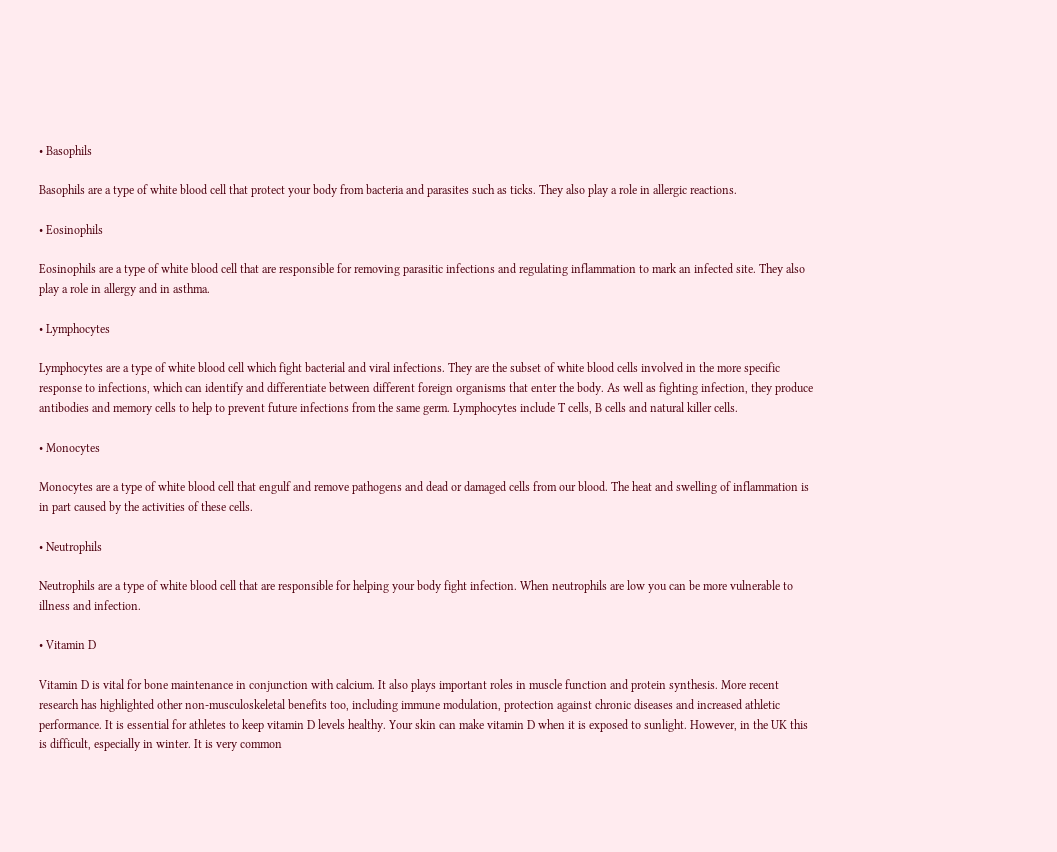• Basophils

Basophils are a type of white blood cell that protect your body from bacteria and parasites such as ticks. They also play a role in allergic reactions.

• Eosinophils

Eosinophils are a type of white blood cell that are responsible for removing parasitic infections and regulating inflammation to mark an infected site. They also play a role in allergy and in asthma.

• Lymphocytes

Lymphocytes are a type of white blood cell which fight bacterial and viral infections. They are the subset of white blood cells involved in the more specific response to infections, which can identify and differentiate between different foreign organisms that enter the body. As well as fighting infection, they produce antibodies and memory cells to help to prevent future infections from the same germ. Lymphocytes include T cells, B cells and natural killer cells.

• Monocytes

Monocytes are a type of white blood cell that engulf and remove pathogens and dead or damaged cells from our blood. The heat and swelling of inflammation is in part caused by the activities of these cells.

• Neutrophils

Neutrophils are a type of white blood cell that are responsible for helping your body fight infection. When neutrophils are low you can be more vulnerable to illness and infection.

• Vitamin D

Vitamin D is vital for bone maintenance in conjunction with calcium. It also plays important roles in muscle function and protein synthesis. More recent research has highlighted other non-musculoskeletal benefits too, including immune modulation, protection against chronic diseases and increased athletic performance. It is essential for athletes to keep vitamin D levels healthy. Your skin can make vitamin D when it is exposed to sunlight. However, in the UK this is difficult, especially in winter. It is very common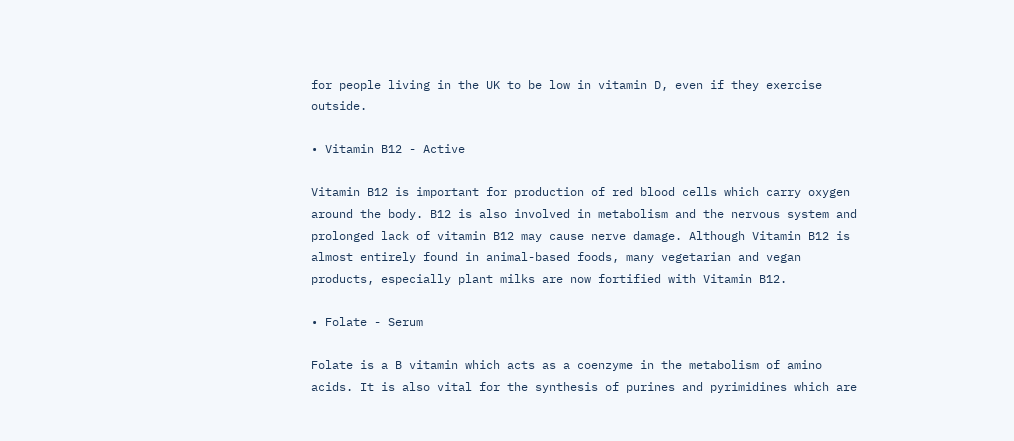for people living in the UK to be low in vitamin D, even if they exercise outside.

• Vitamin B12 - Active

Vitamin B12 is important for production of red blood cells which carry oxygen around the body. B12 is also involved in metabolism and the nervous system and prolonged lack of vitamin B12 may cause nerve damage. Although Vitamin B12 is almost entirely found in animal-based foods, many vegetarian and vegan products, especially plant milks are now fortified with Vitamin B12.

• Folate - Serum

Folate is a B vitamin which acts as a coenzyme in the metabolism of amino acids. It is also vital for the synthesis of purines and pyrimidines which are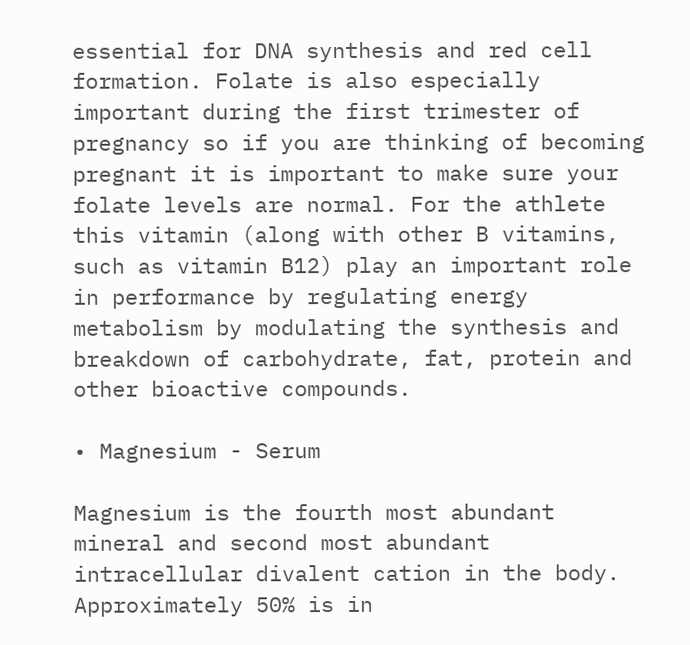essential for DNA synthesis and red cell formation. Folate is also especially important during the first trimester of pregnancy so if you are thinking of becoming pregnant it is important to make sure your folate levels are normal. For the athlete this vitamin (along with other B vitamins, such as vitamin B12) play an important role in performance by regulating energy metabolism by modulating the synthesis and breakdown of carbohydrate, fat, protein and other bioactive compounds.

• Magnesium - Serum

Magnesium is the fourth most abundant mineral and second most abundant intracellular divalent cation in the body. Approximately 50% is in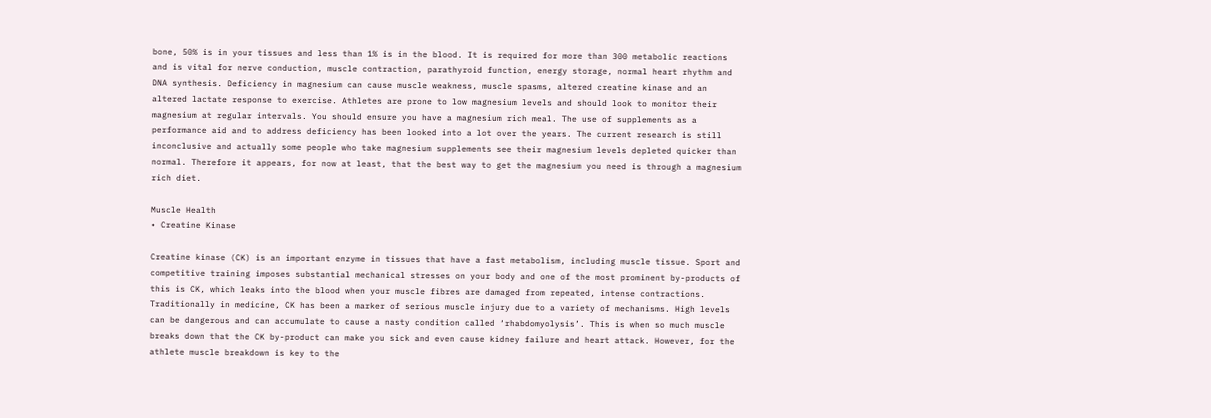bone, 50% is in your tissues and less than 1% is in the blood. It is required for more than 300 metabolic reactions and is vital for nerve conduction, muscle contraction, parathyroid function, energy storage, normal heart rhythm and DNA synthesis. Deficiency in magnesium can cause muscle weakness, muscle spasms, altered creatine kinase and an altered lactate response to exercise. Athletes are prone to low magnesium levels and should look to monitor their magnesium at regular intervals. You should ensure you have a magnesium rich meal. The use of supplements as a performance aid and to address deficiency has been looked into a lot over the years. The current research is still inconclusive and actually some people who take magnesium supplements see their magnesium levels depleted quicker than normal. Therefore it appears, for now at least, that the best way to get the magnesium you need is through a magnesium rich diet.

Muscle Health
• Creatine Kinase

Creatine kinase (CK) is an important enzyme in tissues that have a fast metabolism, including muscle tissue. Sport and competitive training imposes substantial mechanical stresses on your body and one of the most prominent by-products of this is CK, which leaks into the blood when your muscle fibres are damaged from repeated, intense contractions. Traditionally in medicine, CK has been a marker of serious muscle injury due to a variety of mechanisms. High levels can be dangerous and can accumulate to cause a nasty condition called ‘rhabdomyolysis’. This is when so much muscle breaks down that the CK by-product can make you sick and even cause kidney failure and heart attack. However, for the athlete muscle breakdown is key to the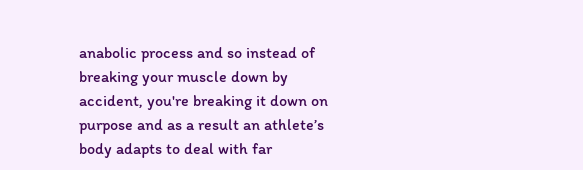anabolic process and so instead of breaking your muscle down by accident, you're breaking it down on purpose and as a result an athlete’s body adapts to deal with far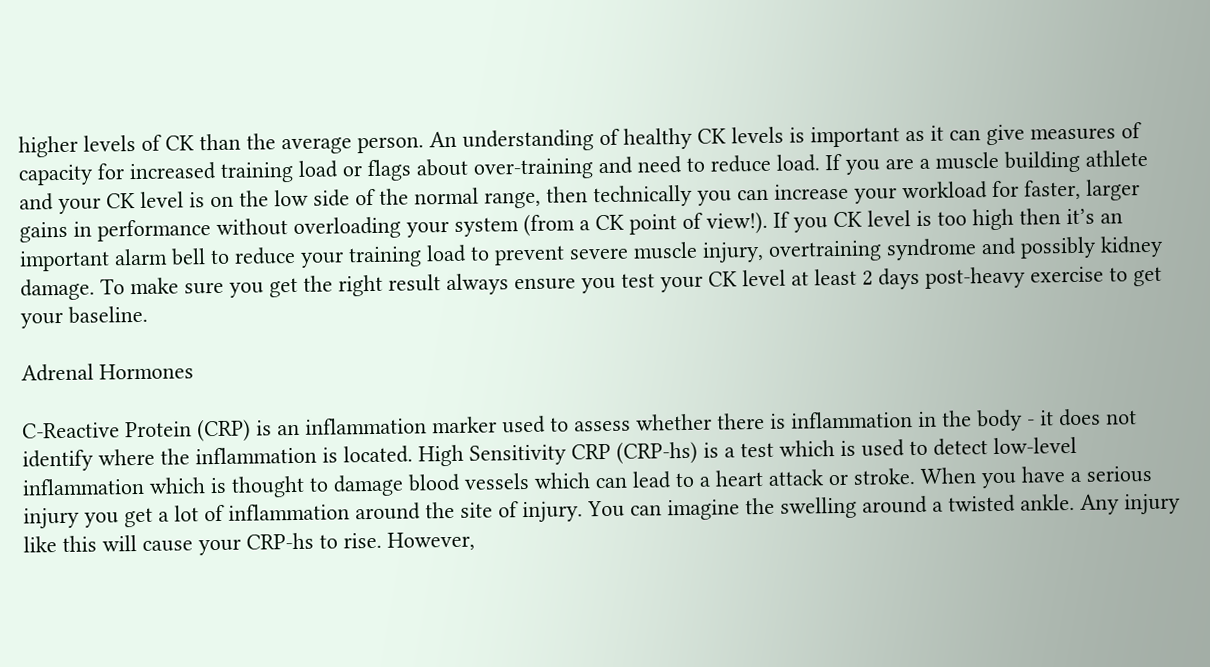higher levels of CK than the average person. An understanding of healthy CK levels is important as it can give measures of capacity for increased training load or flags about over-training and need to reduce load. If you are a muscle building athlete and your CK level is on the low side of the normal range, then technically you can increase your workload for faster, larger gains in performance without overloading your system (from a CK point of view!). If you CK level is too high then it’s an important alarm bell to reduce your training load to prevent severe muscle injury, overtraining syndrome and possibly kidney damage. To make sure you get the right result always ensure you test your CK level at least 2 days post-heavy exercise to get your baseline.

Adrenal Hormones

C-Reactive Protein (CRP) is an inflammation marker used to assess whether there is inflammation in the body - it does not identify where the inflammation is located. High Sensitivity CRP (CRP-hs) is a test which is used to detect low-level inflammation which is thought to damage blood vessels which can lead to a heart attack or stroke. When you have a serious injury you get a lot of inflammation around the site of injury. You can imagine the swelling around a twisted ankle. Any injury like this will cause your CRP-hs to rise. However,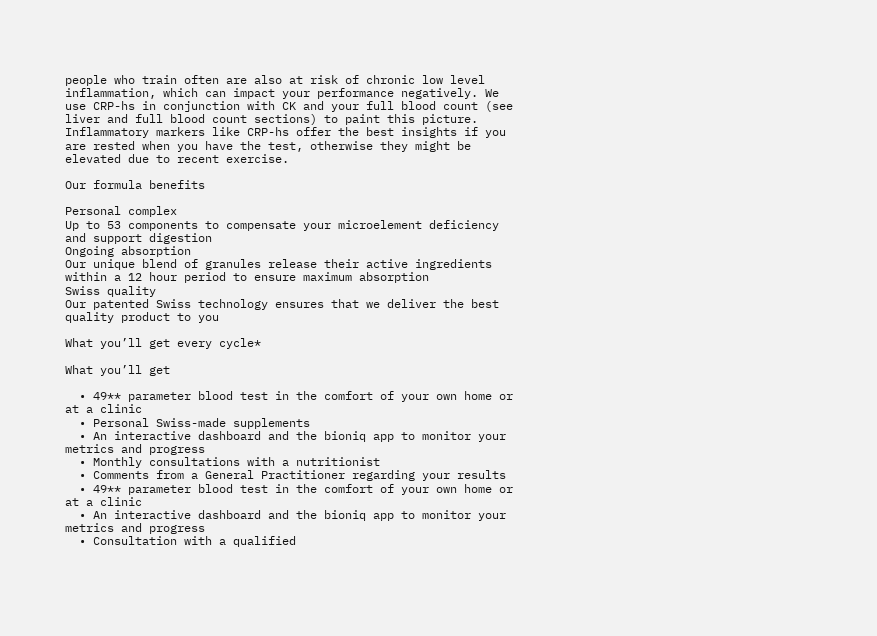people who train often are also at risk of chronic low level inflammation, which can impact your performance negatively. We use CRP-hs in conjunction with CK and your full blood count (see liver and full blood count sections) to paint this picture. Inflammatory markers like CRP-hs offer the best insights if you are rested when you have the test, otherwise they might be elevated due to recent exercise.

Our formula benefits

Personal complex
Up to 53 components to compensate your microelement deficiency and support digestion
Ongoing absorption
Our unique blend of granules release their active ingredients within a 12 hour period to ensure maximum absorption
Swiss quality
Our patented Swiss technology ensures that we deliver the best quality product to you

What you’ll get every cycle*

What you’ll get

  • 49** parameter blood test in the comfort of your own home or at a clinic
  • Personal Swiss-made supplements
  • An interactive dashboard and the bioniq app to monitor your metrics and progress
  • Monthly consultations with a nutritionist
  • Comments from a General Practitioner regarding your results
  • 49** parameter blood test in the comfort of your own home or at a clinic
  • An interactive dashboard and the bioniq app to monitor your metrics and progress
  • Consultation with a qualified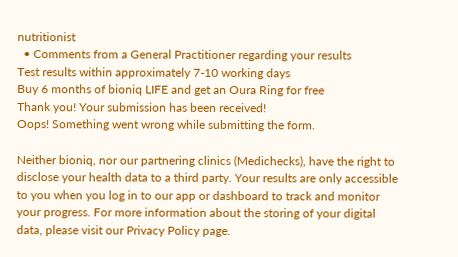nutritionist
  • Comments from a General Practitioner regarding your results
Test results within approximately 7-10 working days
Buy 6 months of bioniq LIFE and get an Oura Ring for free
Thank you! Your submission has been received!
Oops! Something went wrong while submitting the form.

Neither bioniq, nor our partnering clinics (Medichecks), have the right to disclose your health data to a third party. Your results are only accessible to you when you log in to our app or dashboard to track and monitor your progress. For more information about the storing of your digital data, please visit our Privacy Policy page.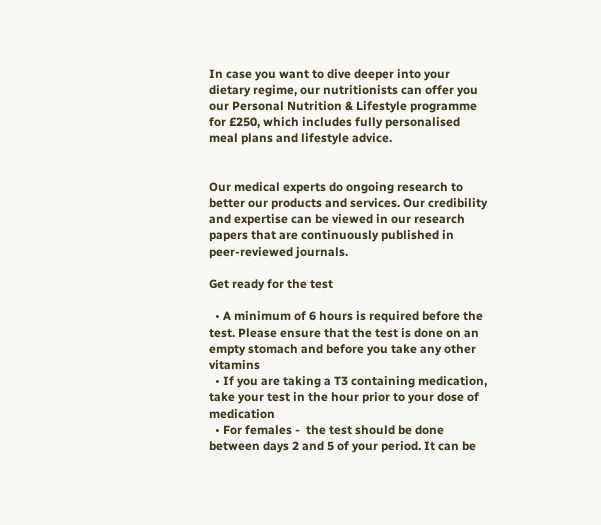In case you want to dive deeper into your dietary regime, our nutritionists can offer you our Personal Nutrition & Lifestyle programme for £250, which includes fully personalised meal plans and lifestyle advice.


Our medical experts do ongoing research to better our products and services. Our credibility and expertise can be viewed in our research papers that are continuously published in peer-reviewed journals.

Get ready for the test

  • A minimum of 6 hours is required before the test. Please ensure that the test is done on an empty stomach and before you take any other vitamins
  • If you are taking a T3 containing medication, take your test in the hour prior to your dose of medication
  • For females -  the test should be done between days 2 and 5 of your period. It can be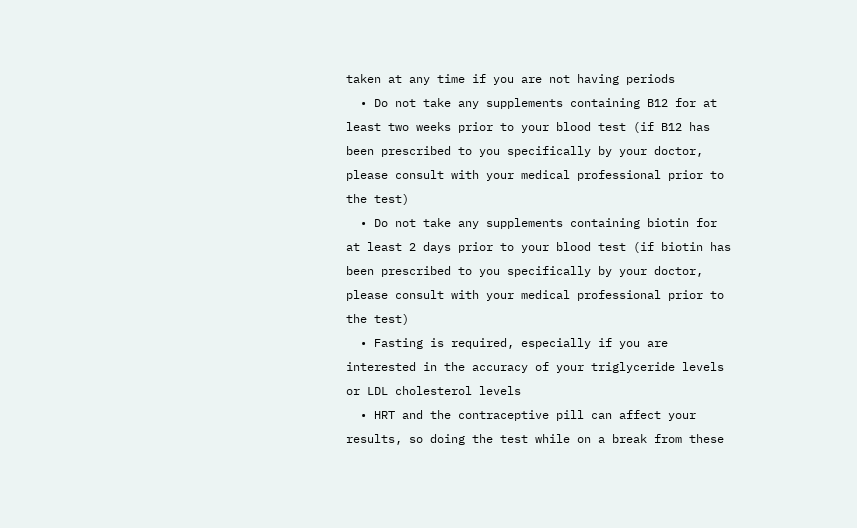taken at any time if you are not having periods
  • Do not take any supplements containing B12 for at least two weeks prior to your blood test (if B12 has been prescribed to you specifically by your doctor, please consult with your medical professional prior to the test)
  • Do not take any supplements containing biotin for at least 2 days prior to your blood test (if biotin has been prescribed to you specifically by your doctor, please consult with your medical professional prior to the test)
  • Fasting is required, especially if you are interested in the accuracy of your triglyceride levels or LDL cholesterol levels
  • HRT and the contraceptive pill can affect your results, so doing the test while on a break from these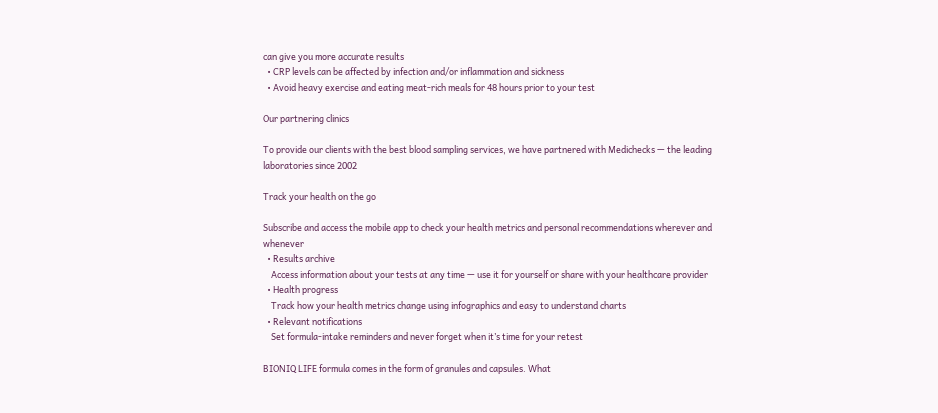can give you more accurate results
  • CRP levels can be affected by infection and/or inflammation and sickness
  • Avoid heavy exercise and eating meat-rich meals for 48 hours prior to your test

Our partnering clinics

To provide our clients with the best blood sampling services, we have partnered with Medichecks — the leading laboratories since 2002

Track your health on the go

Subscribe and access the mobile app to check your health metrics and personal recommendations wherever and whenever
  • Results archive
    Access information about your tests at any time — use it for yourself or share with your healthcare provider
  • Health progress
    Track how your health metrics change using infographics and easy to understand charts
  • Relevant notifications
    Set formula-intake reminders and never forget when it’s time for your retest

BIONIQ LIFE formula comes in the form of granules and capsules. What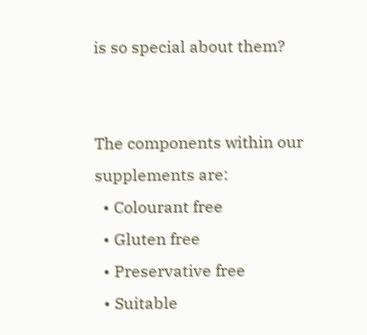is so special about them?


The components within our supplements are:
  • Colourant free
  • Gluten free
  • Preservative free
  • Suitable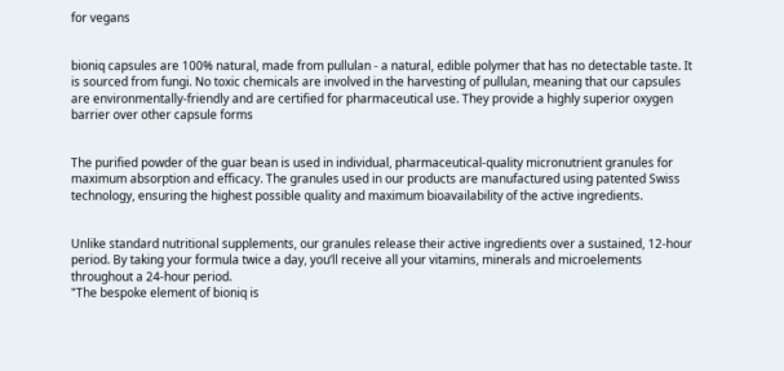for vegans


bioniq capsules are 100% natural, made from pullulan - a natural, edible polymer that has no detectable taste. It is sourced from fungi. No toxic chemicals are involved in the harvesting of pullulan, meaning that our capsules are environmentally-friendly and are certified for pharmaceutical use. They provide a highly superior oxygen barrier over other capsule forms


The purified powder of the guar bean is used in individual, pharmaceutical-quality micronutrient granules for maximum absorption and efficacy. The granules used in our products are manufactured using patented Swiss technology, ensuring the highest possible quality and maximum bioavailability of the active ingredients.


Unlike standard nutritional supplements, our granules release their active ingredients over a sustained, 12-hour period. By taking your formula twice a day, you’ll receive all your vitamins, minerals and microelements throughout a 24-hour period.
"The bespoke element of bioniq is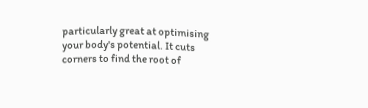particularly great at optimising your body's potential. It cuts corners to find the root of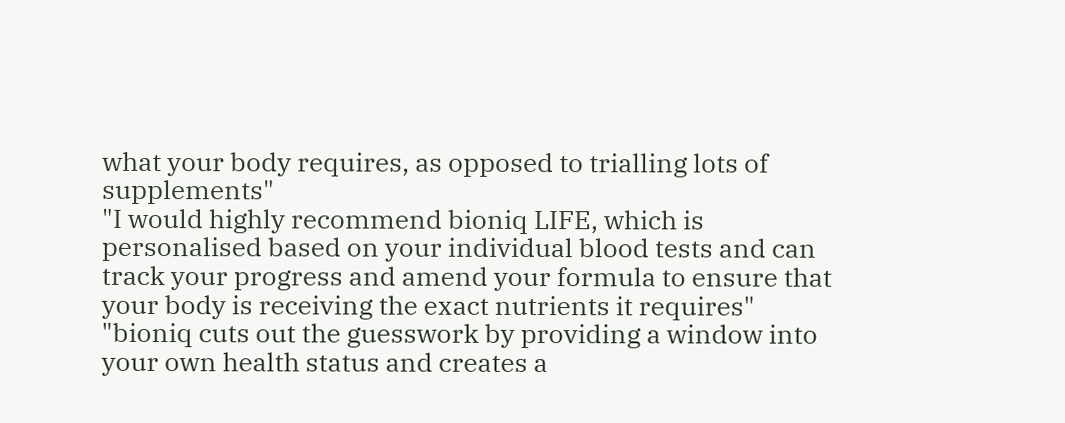what your body requires, as opposed to trialling lots of supplements"
"I would highly recommend bioniq LIFE, which is personalised based on your individual blood tests and can track your progress and amend your formula to ensure that your body is receiving the exact nutrients it requires"
"bioniq cuts out the guesswork by providing a window into your own health status and creates a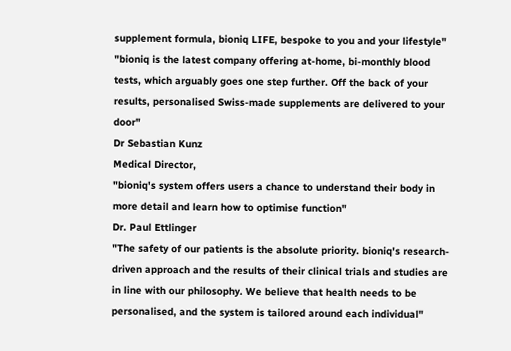supplement formula, bioniq LIFE, bespoke to you and your lifestyle"
"bioniq is the latest company offering at-home, bi-monthly blood tests, which arguably goes one step further. Off the back of your results, personalised Swiss-made supplements are delivered to your door"
Dr Sebastian Kunz
Medical Director,
"bioniq's system offers users a chance to understand their body in more detail and learn how to optimise function"
Dr. Paul Ettlinger
"The safety of our patients is the absolute priority. bioniq's research-driven approach and the results of their clinical trials and studies are in line with our philosophy. We believe that health needs to be personalised, and the system is tailored around each individual"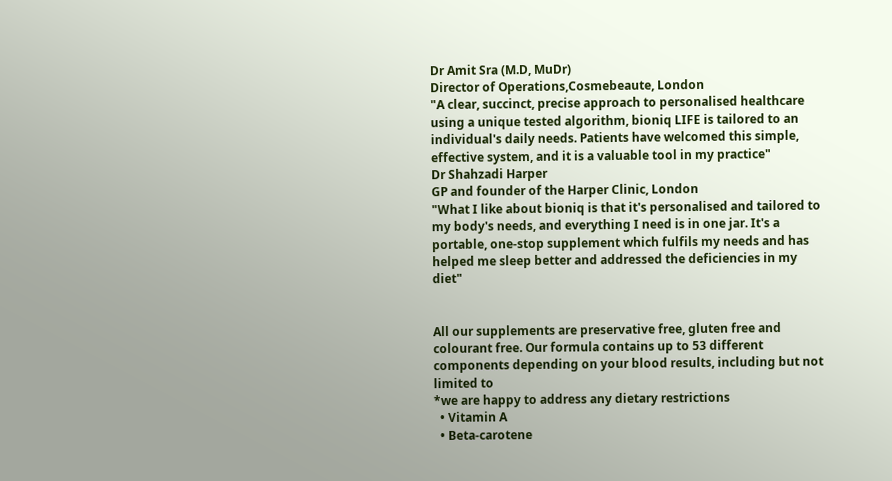Dr Amit Sra (M.D, MuDr)
Director of Operations,Cosmebeaute, London
"A clear, succinct, precise approach to personalised healthcare using a unique tested algorithm, bioniq LIFE is tailored to an individual's daily needs. Patients have welcomed this simple, effective system, and it is a valuable tool in my practice"
Dr Shahzadi Harper
GP and founder of the Harper Clinic, London
"What I like about bioniq is that it's personalised and tailored to my body's needs, and everything I need is in one jar. It's a portable, one-stop supplement which fulfils my needs and has helped me sleep better and addressed the deficiencies in my diet"


All our supplements are preservative free, gluten free and colourant free. Our formula contains up to 53 different components depending on your blood results, including but not limited to
*we are happy to address any dietary restrictions
  • Vitamin A
  • Beta-carotene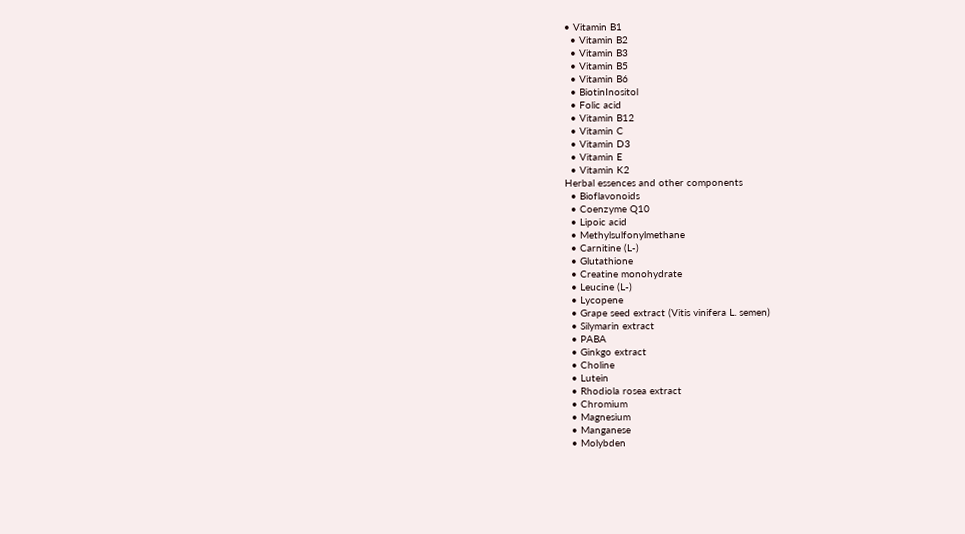• Vitamin B1
  • Vitamin B2
  • Vitamin B3
  • Vitamin B5
  • Vitamin B6
  • BiotinInositol
  • Folic acid
  • Vitamin B12
  • Vitamin C
  • Vitamin D3
  • Vitamin E
  • Vitamin K2
Herbal essences and other components
  • Bioflavonoids
  • Coenzyme Q10
  • Lipoic acid
  • Methylsulfonylmethane
  • Carnitine (L-)
  • Glutathione
  • Creatine monohydrate
  • Leucine (L-)
  • Lycopene
  • Grape seed extract (Vitis vinifera L. semen)
  • Silymarin extract
  • PABA
  • Ginkgo extract
  • Choline
  • Lutein
  • Rhodiola rosea extract
  • Chromium
  • Magnesium
  • Manganese
  • Molybden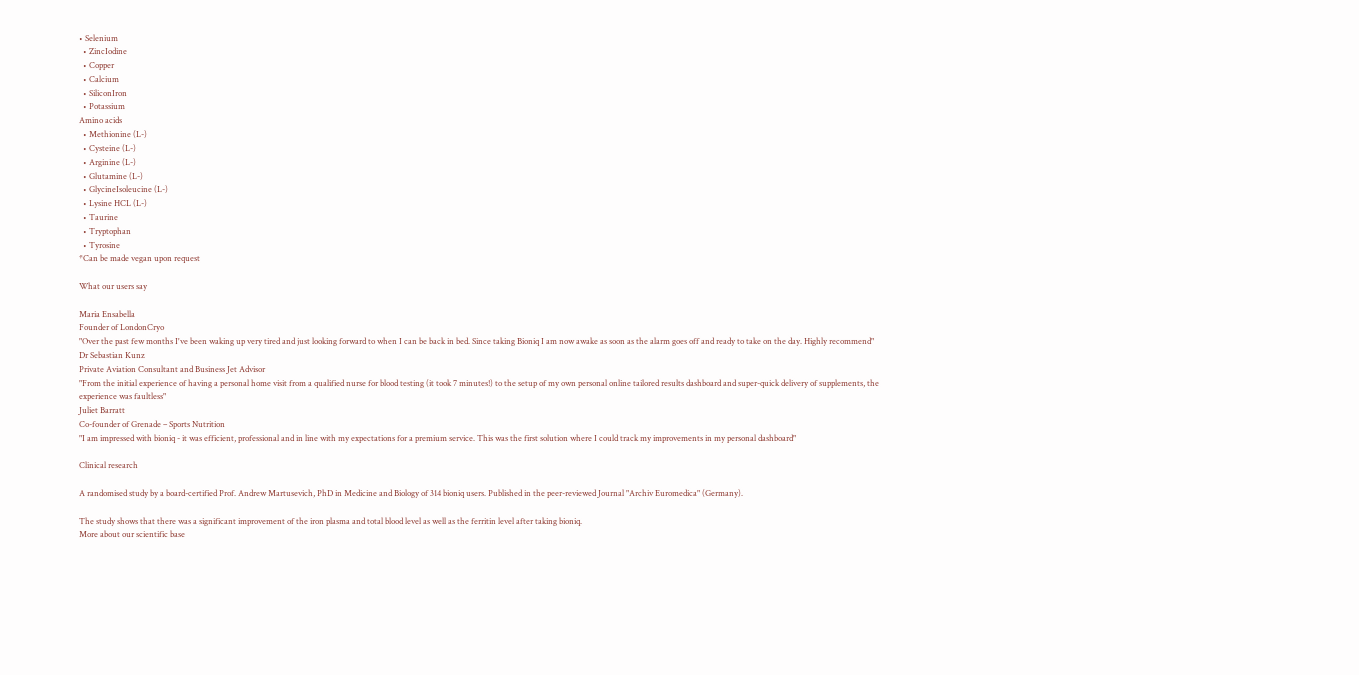• Selenium
  • ZincIodine
  • Copper
  • Calcium
  • SiliconIron
  • Potassium
Amino acids
  • Methionine (L-)
  • Cysteine (L-)
  • Arginine (L-)
  • Glutamine (L-)
  • GlycineIsoleucine (L-)
  • Lysine HCL (L-)
  • Taurine
  • Tryptophan
  • Tyrosine
*Can be made vegan upon request

What our users say

Maria Ensabella
Founder of LondonCryo
"Over the past few months I've been waking up very tired and just looking forward to when I can be back in bed. Since taking Bioniq I am now awake as soon as the alarm goes off and ready to take on the day. Highly recommend"
Dr Sebastian Kunz
Private Aviation Consultant and Business Jet Advisor
"From the initial experience of having a personal home visit from a qualified nurse for blood testing (it took 7 minutes!) to the setup of my own personal online tailored results dashboard and super-quick delivery of supplements, the experience was faultless"
Juliet Barratt
Co-founder of Grenade – Sports Nutrition
"I am impressed with bioniq - it was efficient, professional and in line with my expectations for a premium service. This was the first solution where I could track my improvements in my personal dashboard"

Clinical research

A randomised study by a board-certified Prof. Andrew Martusevich, PhD in Medicine and Biology of 314 bioniq users. Published in the peer-reviewed Journal "Archiv Euromedica" (Germany).

The study shows that there was a significant improvement of the iron plasma and total blood level as well as the ferritin level after taking bioniq.
More about our scientific base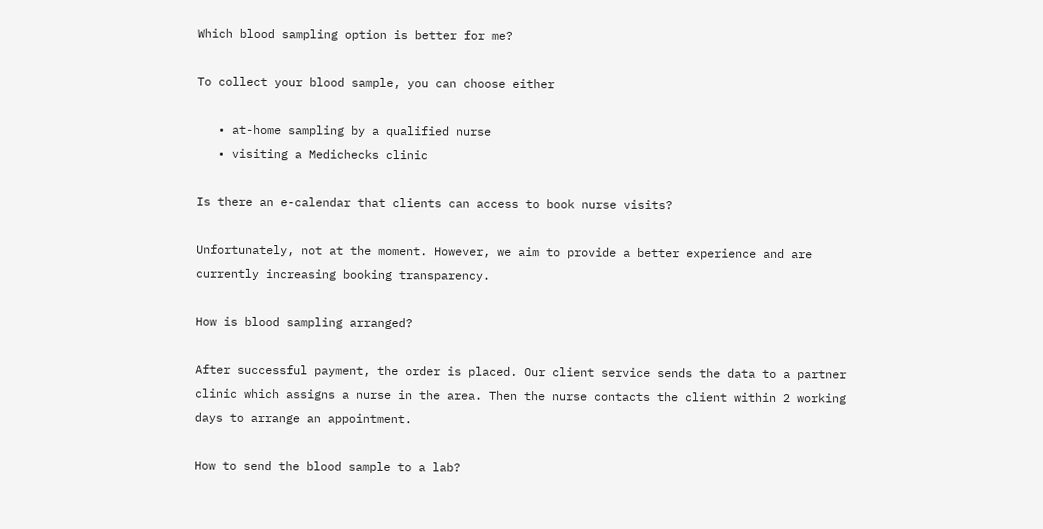Which blood sampling option is better for me?

To collect your blood sample, you can choose either

   • at-home sampling by a qualified nurse
   • visiting a Medichecks clinic

Is there an e-calendar that clients can access to book nurse visits?

Unfortunately, not at the moment. However, we aim to provide a better experience and are currently increasing booking transparency.

How is blood sampling arranged?

After successful payment, the order is placed. Our client service sends the data to a partner clinic which assigns a nurse in the area. Then the nurse contacts the client within 2 working days to arrange an appointment.

How to send the blood sample to a lab?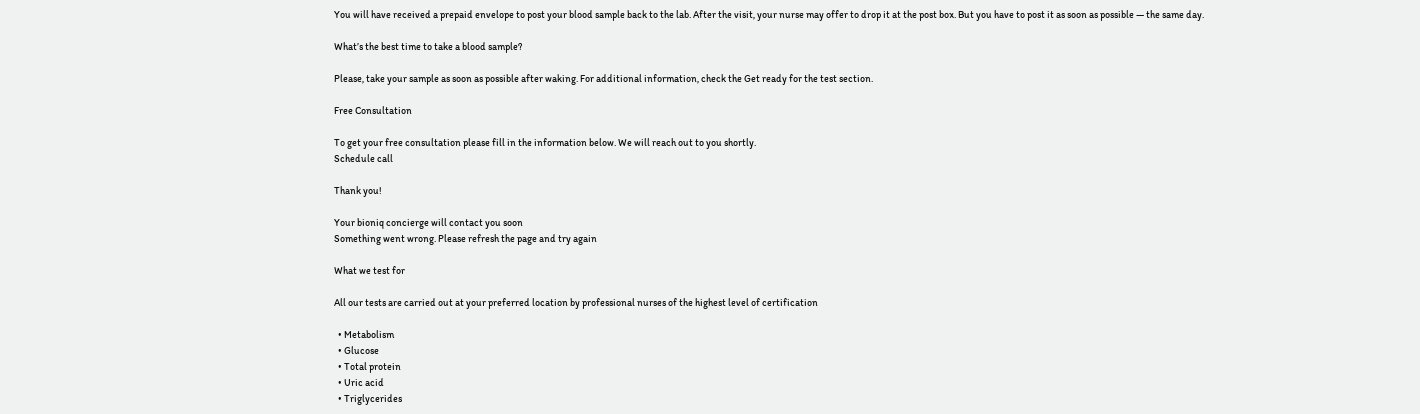You will have received a prepaid envelope to post your blood sample back to the lab. After the visit, your nurse may offer to drop it at the post box. But you have to post it as soon as possible — the same day.

What’s the best time to take a blood sample?

Please, take your sample as soon as possible after waking. For additional information, check the Get ready for the test section.

Free Consultation

To get your free consultation please fill in the information below. We will reach out to you shortly.
Schedule call

Thank you!

Your bioniq concierge will contact you soon
Something went wrong. Please refresh the page and try again

What we test for

All our tests are carried out at your preferred location by professional nurses of the highest level of certification

  • Metabolism
  • Glucose
  • Total protein
  • Uric acid
  • Triglycerides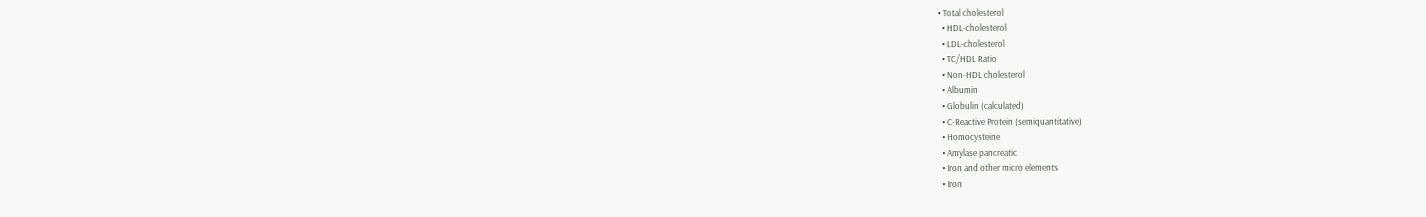• Total cholesterol
  • HDL-cholesterol
  • LDL-cholesterol
  • TC/HDL Ratio
  • Non-HDL cholesterol
  • Albumin
  • Globulin (calculated)
  • C-Reactive Protein (semiquantitative)
  • Homocysteine
  • Amylase pancreatic
  • Iron and other micro elements
  • Iron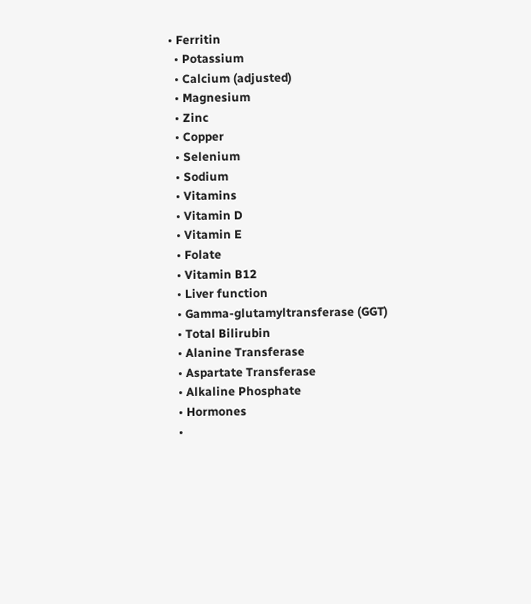• Ferritin
  • Potassium
  • Calcium (adjusted)
  • Magnesium
  • Zinc
  • Copper
  • Selenium
  • Sodium
  • Vitamins
  • Vitamin D
  • Vitamin E
  • Folate
  • Vitamin B12
  • Liver function
  • Gamma-glutamyltransferase (GGT)
  • Total Bilirubin
  • Alanine Transferase
  • Aspartate Transferase
  • Alkaline Phosphate
  • Hormones
  •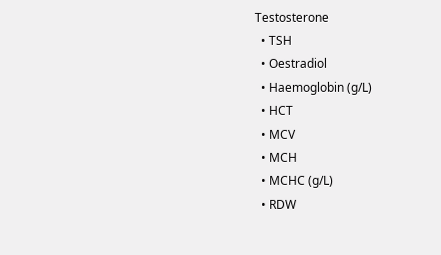Testosterone
  • TSH
  • Oestradiol
  • Haemoglobin (g/L)
  • HCT
  • MCV
  • MCH
  • MCHC (g/L)
  • RDW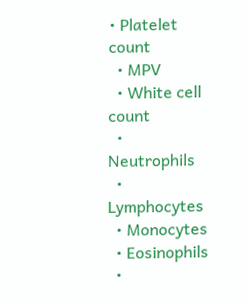• Platelet count
  • MPV
  • White cell count
  • Neutrophils
  • Lymphocytes
  • Monocytes
  • Eosinophils
  •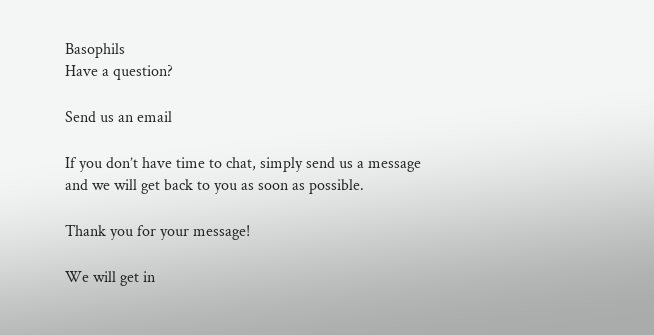Basophils
Have a question?

Send us an email

If you don’t have time to chat, simply send us a message and we will get back to you as soon as possible.

Thank you for your message!

We will get in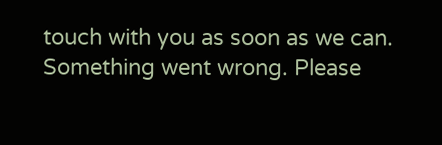touch with you as soon as we can.
Something went wrong. Please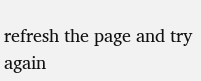refresh the page and try again